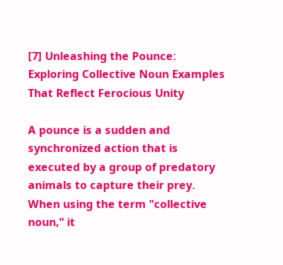[7] Unleashing the Pounce: Exploring Collective Noun Examples That Reflect Ferocious Unity

A pounce is a sudden and synchronized action that is executed by a group of predatory animals to capture their prey. When using the term "collective noun," it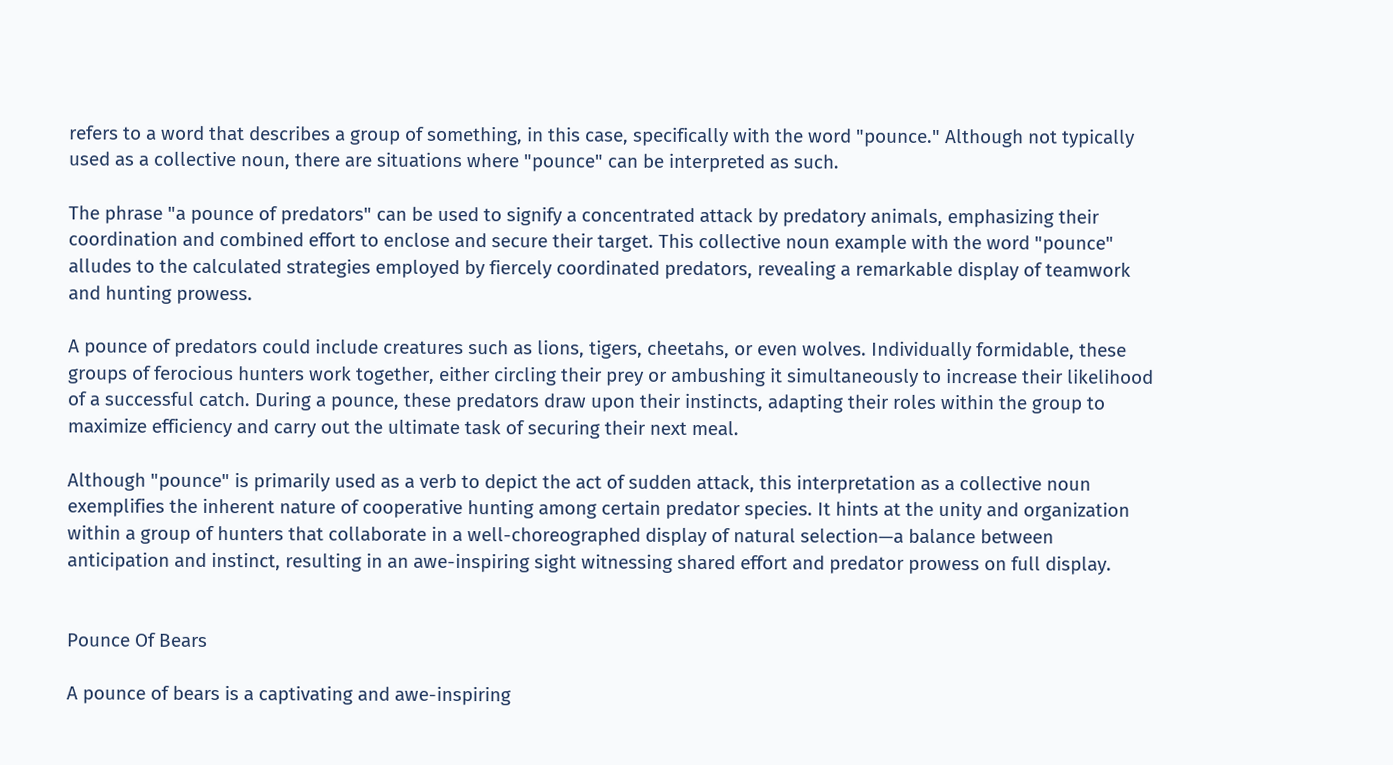refers to a word that describes a group of something, in this case, specifically with the word "pounce." Although not typically used as a collective noun, there are situations where "pounce" can be interpreted as such.

The phrase "a pounce of predators" can be used to signify a concentrated attack by predatory animals, emphasizing their coordination and combined effort to enclose and secure their target. This collective noun example with the word "pounce" alludes to the calculated strategies employed by fiercely coordinated predators, revealing a remarkable display of teamwork and hunting prowess.

A pounce of predators could include creatures such as lions, tigers, cheetahs, or even wolves. Individually formidable, these groups of ferocious hunters work together, either circling their prey or ambushing it simultaneously to increase their likelihood of a successful catch. During a pounce, these predators draw upon their instincts, adapting their roles within the group to maximize efficiency and carry out the ultimate task of securing their next meal.

Although "pounce" is primarily used as a verb to depict the act of sudden attack, this interpretation as a collective noun exemplifies the inherent nature of cooperative hunting among certain predator species. It hints at the unity and organization within a group of hunters that collaborate in a well-choreographed display of natural selection—a balance between anticipation and instinct, resulting in an awe-inspiring sight witnessing shared effort and predator prowess on full display.


Pounce Of Bears

A pounce of bears is a captivating and awe-inspiring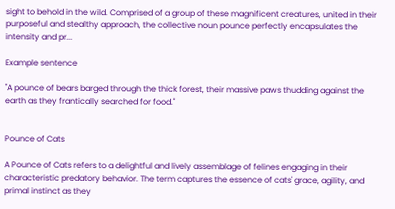sight to behold in the wild. Comprised of a group of these magnificent creatures, united in their purposeful and stealthy approach, the collective noun pounce perfectly encapsulates the intensity and pr...

Example sentence

"A pounce of bears barged through the thick forest, their massive paws thudding against the earth as they frantically searched for food."


Pounce of Cats

A Pounce of Cats refers to a delightful and lively assemblage of felines engaging in their characteristic predatory behavior. The term captures the essence of cats' grace, agility, and primal instinct as they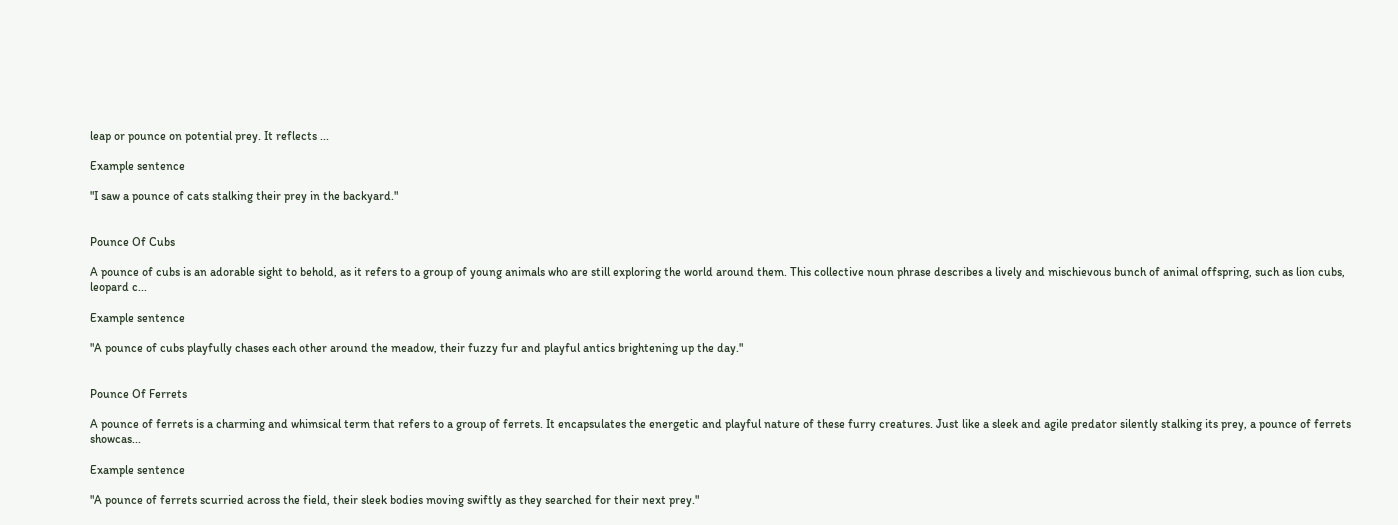leap or pounce on potential prey. It reflects ...

Example sentence

"I saw a pounce of cats stalking their prey in the backyard."


Pounce Of Cubs

A pounce of cubs is an adorable sight to behold, as it refers to a group of young animals who are still exploring the world around them. This collective noun phrase describes a lively and mischievous bunch of animal offspring, such as lion cubs, leopard c...

Example sentence

"A pounce of cubs playfully chases each other around the meadow, their fuzzy fur and playful antics brightening up the day."


Pounce Of Ferrets

A pounce of ferrets is a charming and whimsical term that refers to a group of ferrets. It encapsulates the energetic and playful nature of these furry creatures. Just like a sleek and agile predator silently stalking its prey, a pounce of ferrets showcas...

Example sentence

"A pounce of ferrets scurried across the field, their sleek bodies moving swiftly as they searched for their next prey."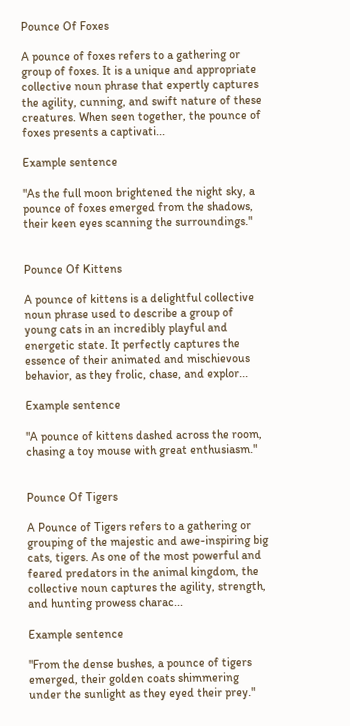Pounce Of Foxes

A pounce of foxes refers to a gathering or group of foxes. It is a unique and appropriate collective noun phrase that expertly captures the agility, cunning, and swift nature of these creatures. When seen together, the pounce of foxes presents a captivati...

Example sentence

"As the full moon brightened the night sky, a pounce of foxes emerged from the shadows, their keen eyes scanning the surroundings."


Pounce Of Kittens

A pounce of kittens is a delightful collective noun phrase used to describe a group of young cats in an incredibly playful and energetic state. It perfectly captures the essence of their animated and mischievous behavior, as they frolic, chase, and explor...

Example sentence

"A pounce of kittens dashed across the room, chasing a toy mouse with great enthusiasm."


Pounce Of Tigers

A Pounce of Tigers refers to a gathering or grouping of the majestic and awe-inspiring big cats, tigers. As one of the most powerful and feared predators in the animal kingdom, the collective noun captures the agility, strength, and hunting prowess charac...

Example sentence

"From the dense bushes, a pounce of tigers emerged, their golden coats shimmering under the sunlight as they eyed their prey."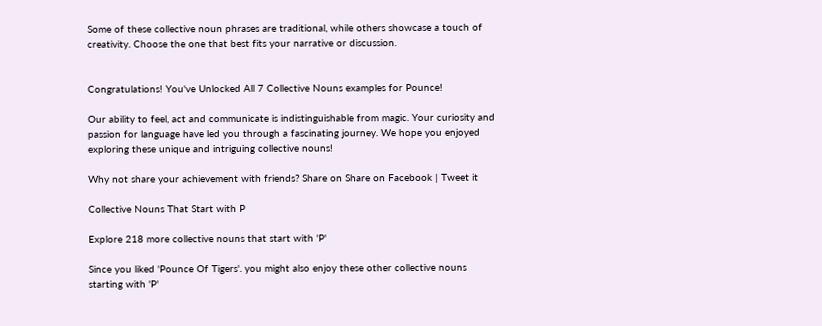Some of these collective noun phrases are traditional, while others showcase a touch of creativity. Choose the one that best fits your narrative or discussion.


Congratulations! You've Unlocked All 7 Collective Nouns examples for Pounce!

Our ability to feel, act and communicate is indistinguishable from magic. Your curiosity and passion for language have led you through a fascinating journey. We hope you enjoyed exploring these unique and intriguing collective nouns!

Why not share your achievement with friends? Share on Share on Facebook | Tweet it

Collective Nouns That Start with P

Explore 218 more collective nouns that start with 'P'

Since you liked 'Pounce Of Tigers'. you might also enjoy these other collective nouns starting with 'P'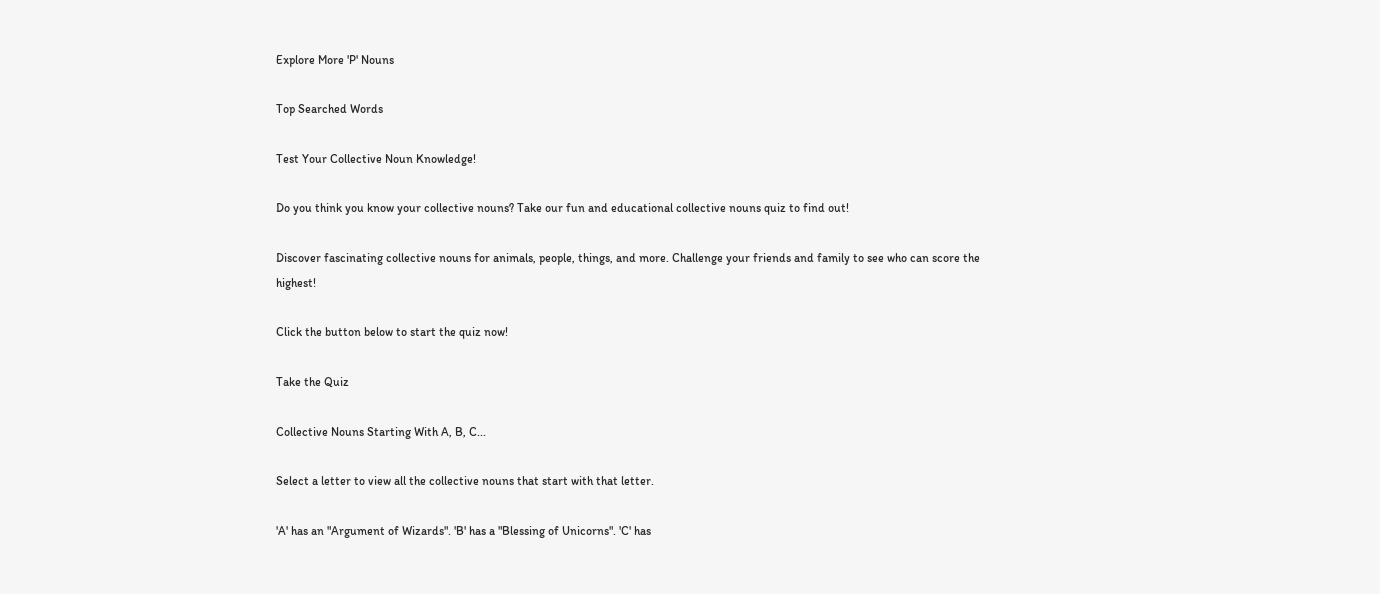Explore More 'P' Nouns

Top Searched Words

Test Your Collective Noun Knowledge!

Do you think you know your collective nouns? Take our fun and educational collective nouns quiz to find out!

Discover fascinating collective nouns for animals, people, things, and more. Challenge your friends and family to see who can score the highest!

Click the button below to start the quiz now!

Take the Quiz

Collective Nouns Starting With A, B, C...

Select a letter to view all the collective nouns that start with that letter.

'A' has an "Argument of Wizards". 'B' has a "Blessing of Unicorns". 'C' has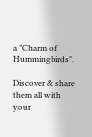a "Charm of Hummingbirds".

Discover & share them all with your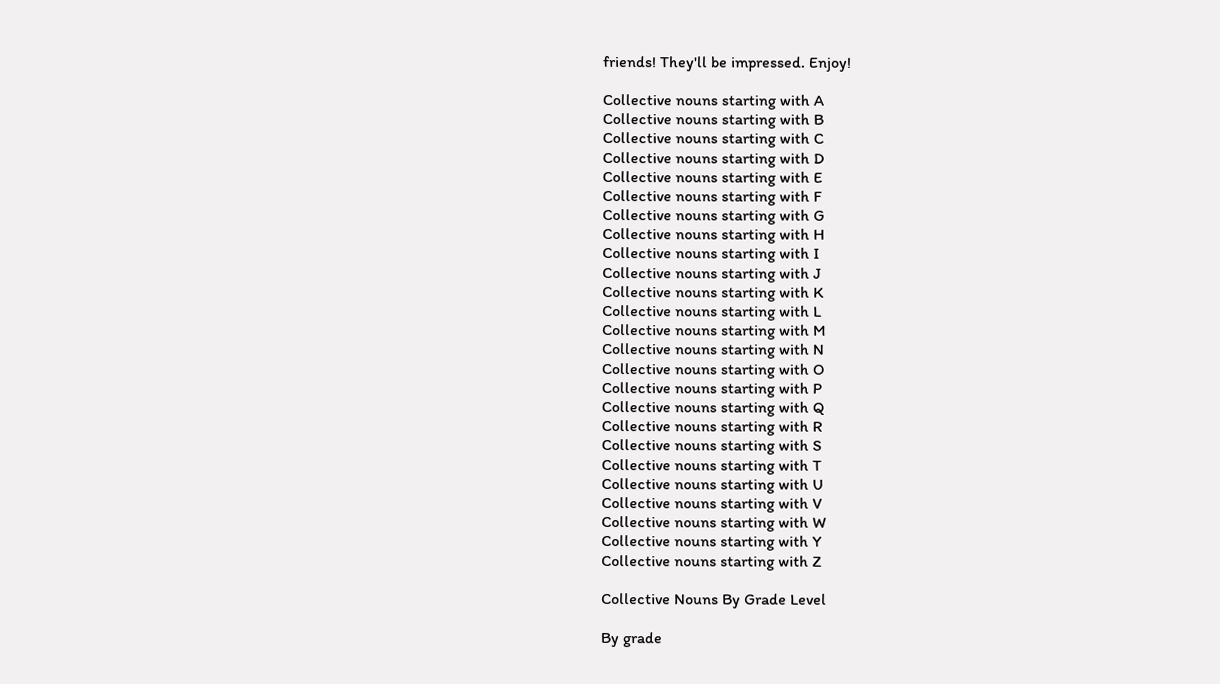friends! They'll be impressed. Enjoy!

Collective nouns starting with A
Collective nouns starting with B
Collective nouns starting with C
Collective nouns starting with D
Collective nouns starting with E
Collective nouns starting with F
Collective nouns starting with G
Collective nouns starting with H
Collective nouns starting with I
Collective nouns starting with J
Collective nouns starting with K
Collective nouns starting with L
Collective nouns starting with M
Collective nouns starting with N
Collective nouns starting with O
Collective nouns starting with P
Collective nouns starting with Q
Collective nouns starting with R
Collective nouns starting with S
Collective nouns starting with T
Collective nouns starting with U
Collective nouns starting with V
Collective nouns starting with W
Collective nouns starting with Y
Collective nouns starting with Z

Collective Nouns By Grade Level

By grade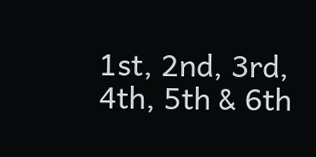1st, 2nd, 3rd, 4th, 5th & 6th